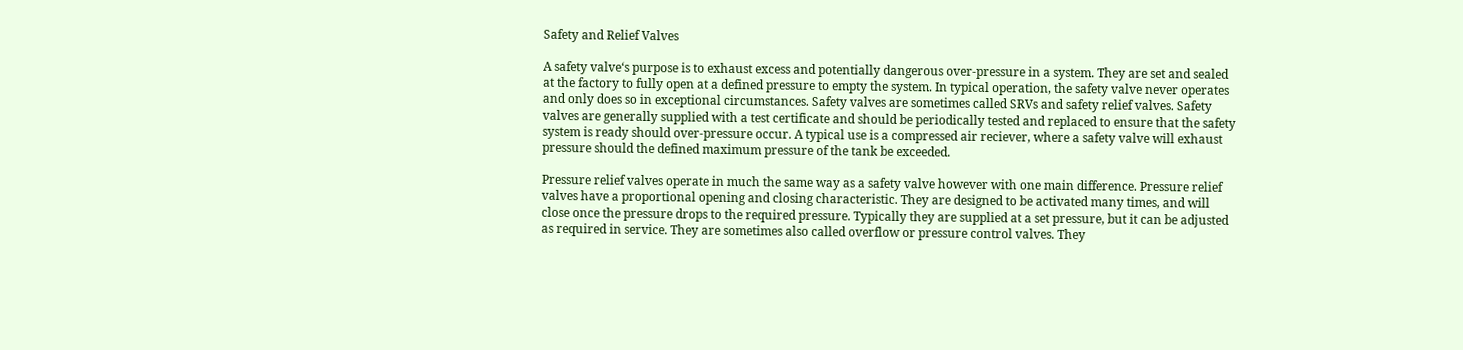Safety and Relief Valves

A safety valve‘s purpose is to exhaust excess and potentially dangerous over-pressure in a system. They are set and sealed at the factory to fully open at a defined pressure to empty the system. In typical operation, the safety valve never operates and only does so in exceptional circumstances. Safety valves are sometimes called SRVs and safety relief valves. Safety valves are generally supplied with a test certificate and should be periodically tested and replaced to ensure that the safety system is ready should over-pressure occur. A typical use is a compressed air reciever, where a safety valve will exhaust pressure should the defined maximum pressure of the tank be exceeded.

Pressure relief valves operate in much the same way as a safety valve however with one main difference. Pressure relief valves have a proportional opening and closing characteristic. They are designed to be activated many times, and will close once the pressure drops to the required pressure. Typically they are supplied at a set pressure, but it can be adjusted as required in service. They are sometimes also called overflow or pressure control valves. They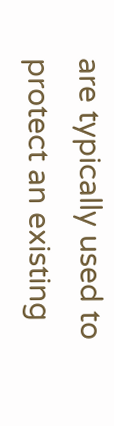are typically used to protect an existing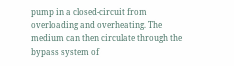pump in a closed-circuit from overloading and overheating. The medium can then circulate through the bypass system of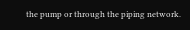the pump or through the piping network.